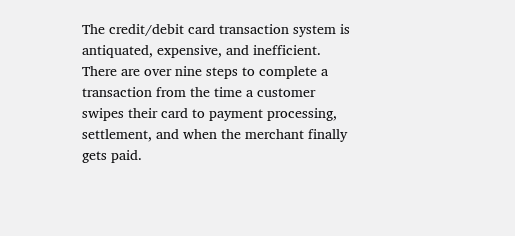The credit/debit card transaction system is antiquated, expensive, and inefficient. There are over nine steps to complete a transaction from the time a customer swipes their card to payment processing, settlement, and when the merchant finally gets paid.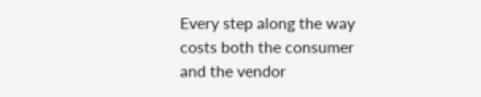Every step along the way costs both the consumer and the vendor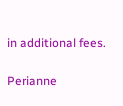in additional fees.

Perianne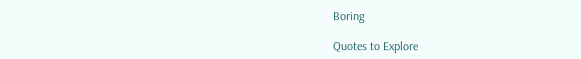Boring

Quotes to Explore